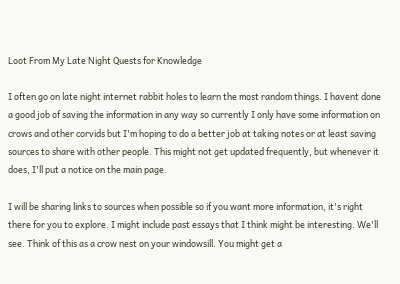Loot From My Late Night Quests for Knowledge

I often go on late night internet rabbit holes to learn the most random things. I havent done a good job of saving the information in any way so currently I only have some information on crows and other corvids but I'm hoping to do a better job at taking notes or at least saving sources to share with other people. This might not get updated frequently, but whenever it does, I'll put a notice on the main page.

I will be sharing links to sources when possible so if you want more information, it's right there for you to explore. I might include past essays that I think might be interesting. We'll see. Think of this as a crow nest on your windowsill. You might get a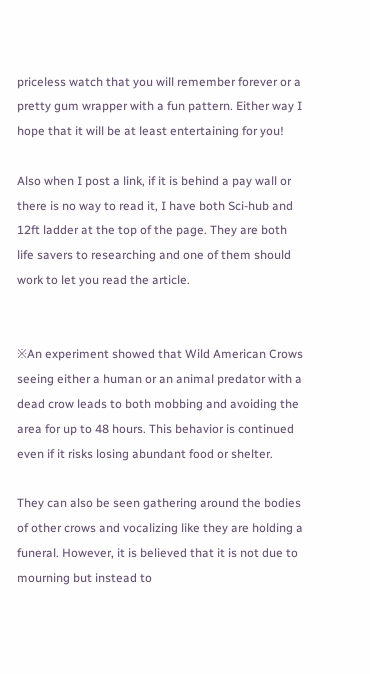priceless watch that you will remember forever or a pretty gum wrapper with a fun pattern. Either way I hope that it will be at least entertaining for you!

Also when I post a link, if it is behind a pay wall or there is no way to read it, I have both Sci-hub and 12ft ladder at the top of the page. They are both life savers to researching and one of them should work to let you read the article.


※An experiment showed that Wild American Crows seeing either a human or an animal predator with a dead crow leads to both mobbing and avoiding the area for up to 48 hours. This behavior is continued even if it risks losing abundant food or shelter.

They can also be seen gathering around the bodies of other crows and vocalizing like they are holding a funeral. However, it is believed that it is not due to mourning but instead to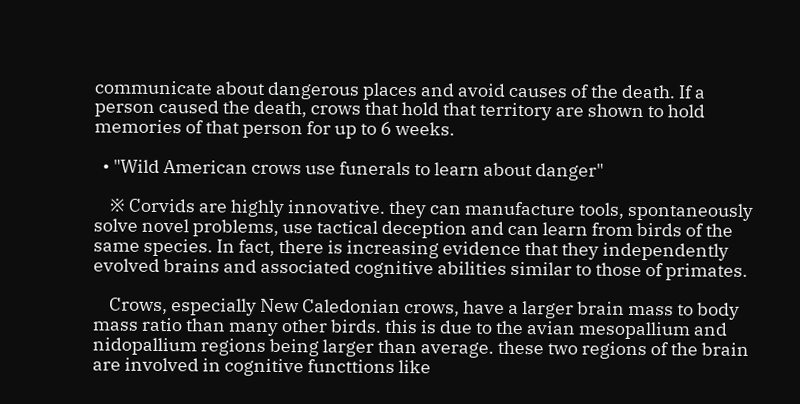communicate about dangerous places and avoid causes of the death. If a person caused the death, crows that hold that territory are shown to hold memories of that person for up to 6 weeks.

  • "Wild American crows use funerals to learn about danger"

    ※ Corvids are highly innovative. they can manufacture tools, spontaneously solve novel problems, use tactical deception and can learn from birds of the same species. In fact, there is increasing evidence that they independently evolved brains and associated cognitive abilities similar to those of primates.

    Crows, especially New Caledonian crows, have a larger brain mass to body mass ratio than many other birds. this is due to the avian mesopallium and nidopallium regions being larger than average. these two regions of the brain are involved in cognitive functtions like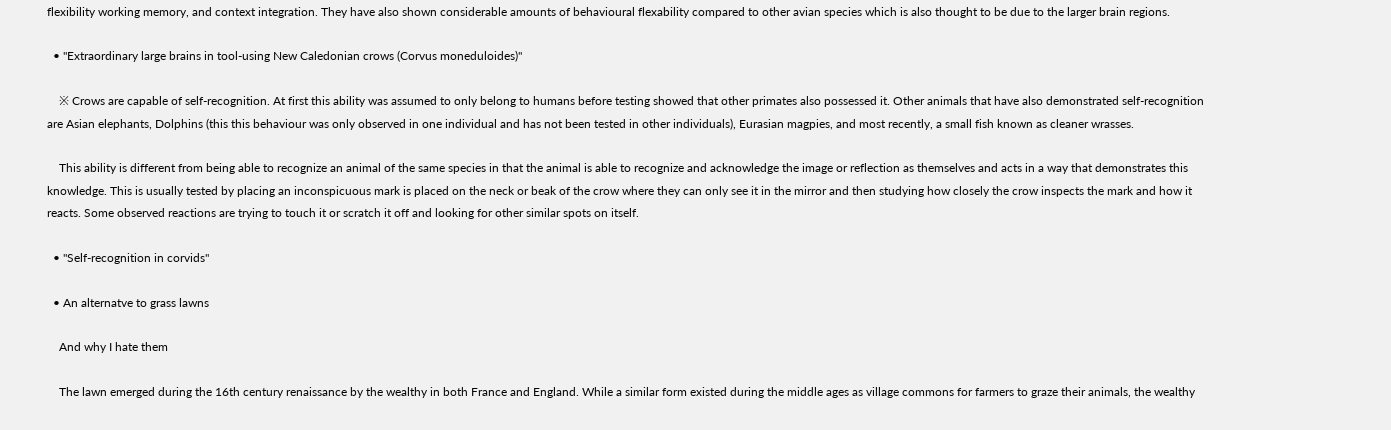flexibility working memory, and context integration. They have also shown considerable amounts of behavioural flexability compared to other avian species which is also thought to be due to the larger brain regions.

  • "Extraordinary large brains in tool-using New Caledonian crows (Corvus moneduloides)"

    ※ Crows are capable of self-recognition. At first this ability was assumed to only belong to humans before testing showed that other primates also possessed it. Other animals that have also demonstrated self-recognition are Asian elephants, Dolphins (this this behaviour was only observed in one individual and has not been tested in other individuals), Eurasian magpies, and most recently, a small fish known as cleaner wrasses.

    This ability is different from being able to recognize an animal of the same species in that the animal is able to recognize and acknowledge the image or reflection as themselves and acts in a way that demonstrates this knowledge. This is usually tested by placing an inconspicuous mark is placed on the neck or beak of the crow where they can only see it in the mirror and then studying how closely the crow inspects the mark and how it reacts. Some observed reactions are trying to touch it or scratch it off and looking for other similar spots on itself.

  • "Self-recognition in corvids"

  • An alternatve to grass lawns

    And why I hate them

    The lawn emerged during the 16th century renaissance by the wealthy in both France and England. While a similar form existed during the middle ages as village commons for farmers to graze their animals, the wealthy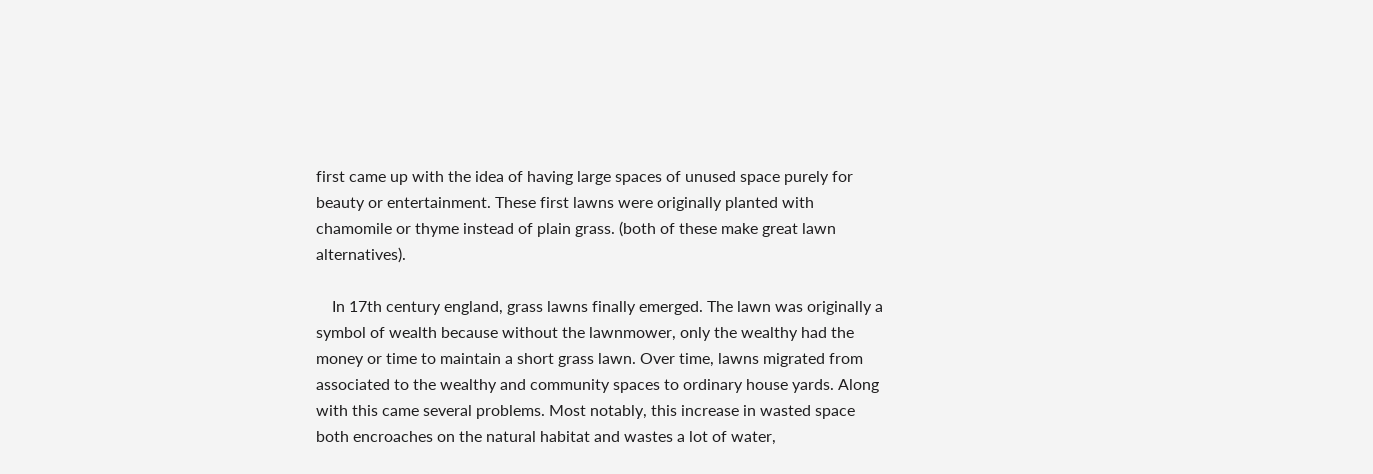first came up with the idea of having large spaces of unused space purely for beauty or entertainment. These first lawns were originally planted with chamomile or thyme instead of plain grass. (both of these make great lawn alternatives).

    In 17th century england, grass lawns finally emerged. The lawn was originally a symbol of wealth because without the lawnmower, only the wealthy had the money or time to maintain a short grass lawn. Over time, lawns migrated from associated to the wealthy and community spaces to ordinary house yards. Along with this came several problems. Most notably, this increase in wasted space both encroaches on the natural habitat and wastes a lot of water,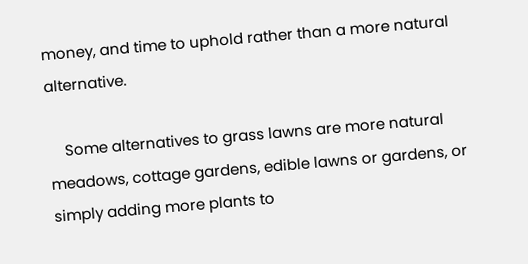money, and time to uphold rather than a more natural alternative.

    Some alternatives to grass lawns are more natural meadows, cottage gardens, edible lawns or gardens, or simply adding more plants to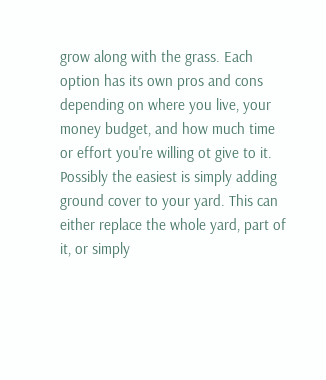grow along with the grass. Each option has its own pros and cons depending on where you live, your money budget, and how much time or effort you're willing ot give to it. Possibly the easiest is simply adding ground cover to your yard. This can either replace the whole yard, part of it, or simply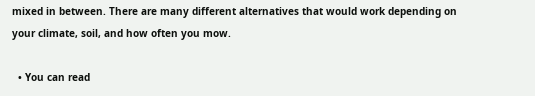mixed in between. There are many different alternatives that would work depending on your climate, soil, and how often you mow.

  • You can read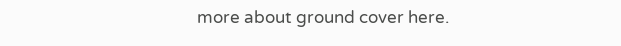more about ground cover here.